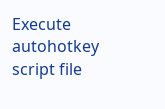Execute autohotkey script file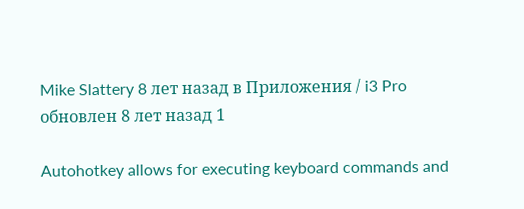Mike Slattery 8 лет назад в Приложения / i3 Pro обновлен 8 лет назад 1

Autohotkey allows for executing keyboard commands and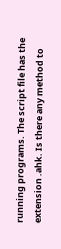running programs. The script file has the extension .ahk. Is there any method to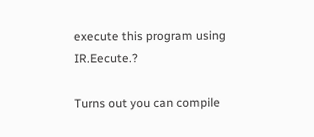execute this program using IR.Eecute.?

Turns out you can compile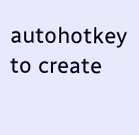autohotkey to create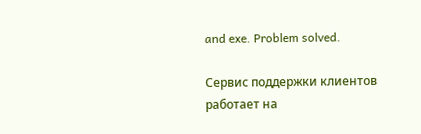and exe. Problem solved.

Сервис поддержки клиентов работает на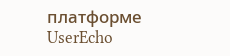платформе UserEcho